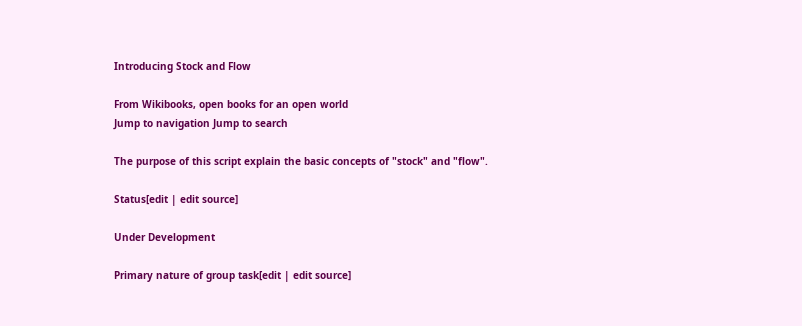Introducing Stock and Flow

From Wikibooks, open books for an open world
Jump to navigation Jump to search

The purpose of this script explain the basic concepts of "stock" and "flow".

Status[edit | edit source]

Under Development

Primary nature of group task[edit | edit source]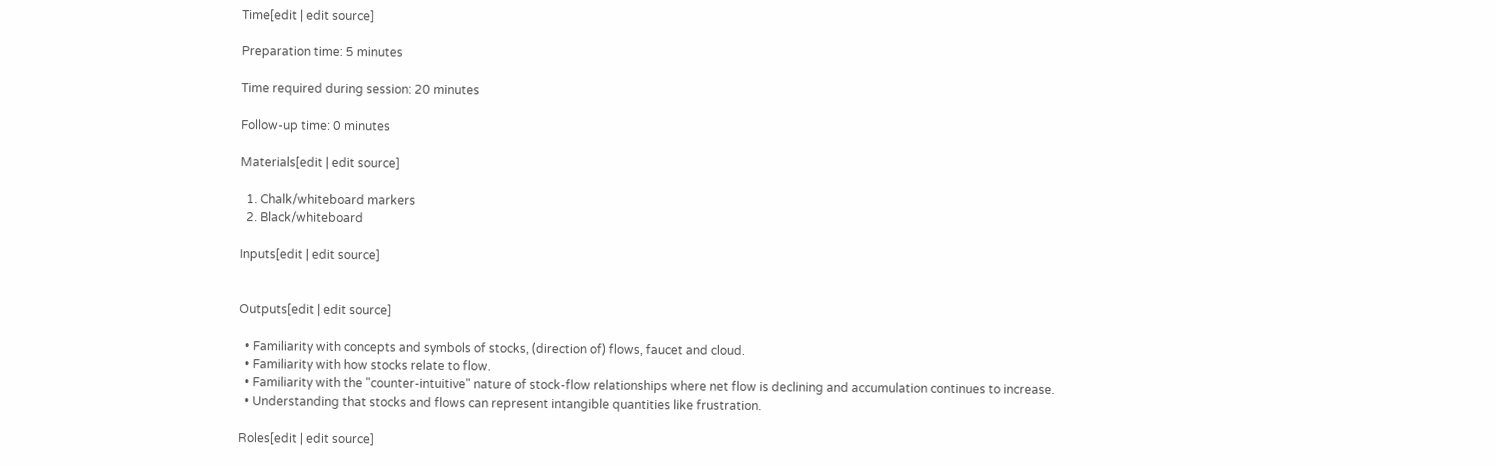Time[edit | edit source]

Preparation time: 5 minutes

Time required during session: 20 minutes

Follow-up time: 0 minutes

Materials[edit | edit source]

  1. Chalk/whiteboard markers
  2. Black/whiteboard

Inputs[edit | edit source]


Outputs[edit | edit source]

  • Familiarity with concepts and symbols of stocks, (direction of) flows, faucet and cloud.
  • Familiarity with how stocks relate to flow.
  • Familiarity with the "counter-intuitive" nature of stock-flow relationships where net flow is declining and accumulation continues to increase.
  • Understanding that stocks and flows can represent intangible quantities like frustration.

Roles[edit | edit source]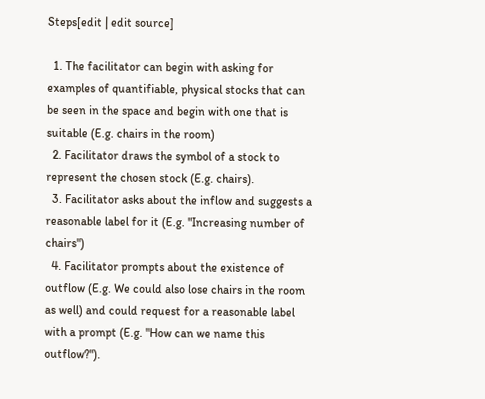Steps[edit | edit source]

  1. The facilitator can begin with asking for examples of quantifiable, physical stocks that can be seen in the space and begin with one that is suitable (E.g. chairs in the room)
  2. Facilitator draws the symbol of a stock to represent the chosen stock (E.g. chairs).
  3. Facilitator asks about the inflow and suggests a reasonable label for it (E.g. "Increasing number of chairs")
  4. Facilitator prompts about the existence of outflow (E.g. We could also lose chairs in the room as well) and could request for a reasonable label with a prompt (E.g. "How can we name this outflow?").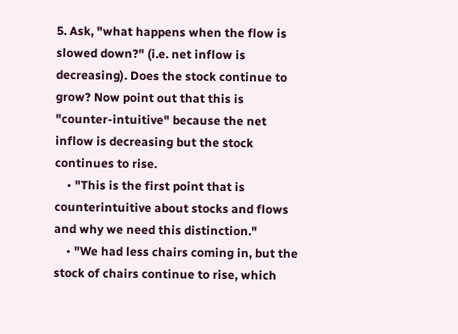5. Ask, "what happens when the flow is slowed down?" (i.e. net inflow is decreasing). Does the stock continue to grow? Now point out that this is "counter-intuitive" because the net inflow is decreasing but the stock continues to rise.
    • "This is the first point that is counterintuitive about stocks and flows and why we need this distinction."
    • "We had less chairs coming in, but the stock of chairs continue to rise, which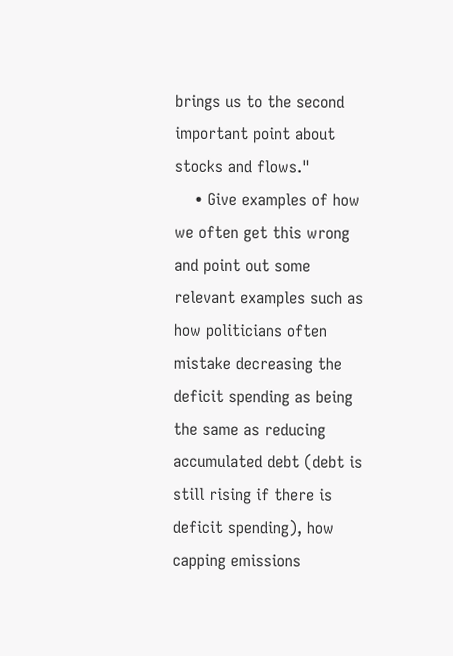brings us to the second important point about stocks and flows."
    • Give examples of how we often get this wrong and point out some relevant examples such as how politicians often mistake decreasing the deficit spending as being the same as reducing accumulated debt (debt is still rising if there is deficit spending), how capping emissions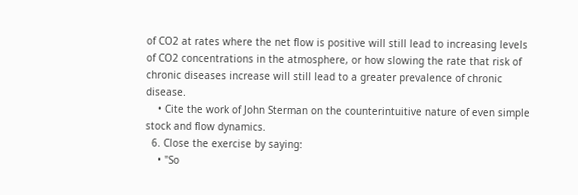of CO2 at rates where the net flow is positive will still lead to increasing levels of CO2 concentrations in the atmosphere, or how slowing the rate that risk of chronic diseases increase will still lead to a greater prevalence of chronic disease.
    • Cite the work of John Sterman on the counterintuitive nature of even simple stock and flow dynamics.
  6. Close the exercise by saying:
    • "So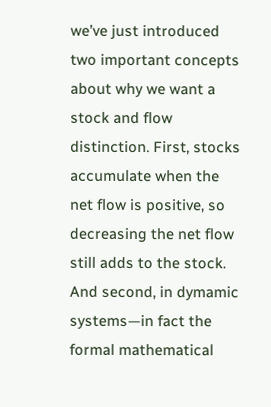we’ve just introduced two important concepts about why we want a stock and flow distinction. First, stocks accumulate when the net flow is positive, so decreasing the net flow still adds to the stock. And second, in dymamic systems—in fact the formal mathematical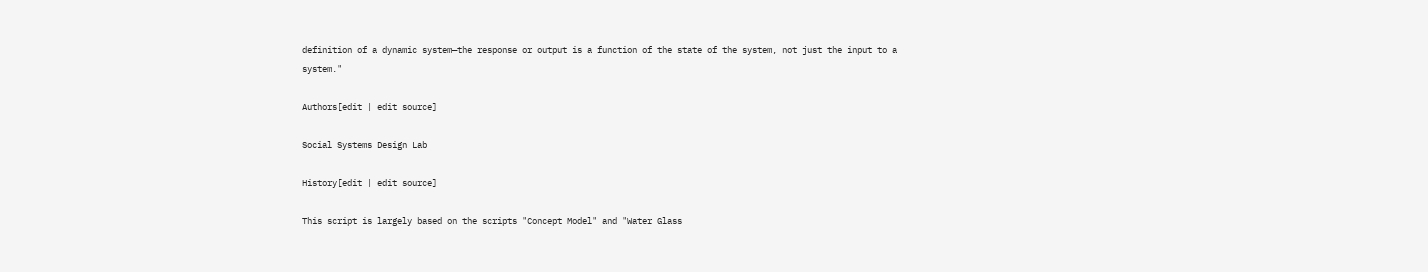definition of a dynamic system—the response or output is a function of the state of the system, not just the input to a system."

Authors[edit | edit source]

Social Systems Design Lab

History[edit | edit source]

This script is largely based on the scripts "Concept Model" and "Water Glass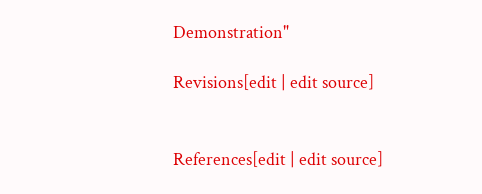Demonstration"

Revisions[edit | edit source]


References[edit | edit source]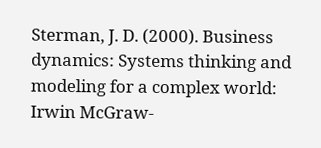Sterman, J. D. (2000). Business dynamics: Systems thinking and modeling for a complex world: Irwin McGraw-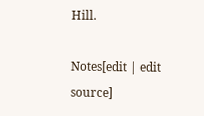Hill.

Notes[edit | edit source]